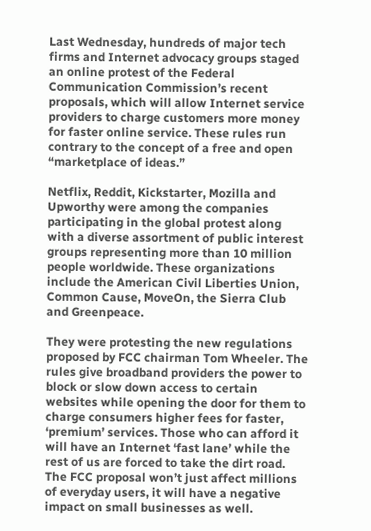Last Wednesday, hundreds of major tech firms and Internet advocacy groups staged an online protest of the Federal Communication Commission’s recent proposals, which will allow Internet service providers to charge customers more money for faster online service. These rules run contrary to the concept of a free and open “marketplace of ideas.”

Netflix, Reddit, Kickstarter, Mozilla and Upworthy were among the companies participating in the global protest along with a diverse assortment of public interest groups representing more than 10 million people worldwide. These organizations include the American Civil Liberties Union, Common Cause, MoveOn, the Sierra Club and Greenpeace.

They were protesting the new regulations proposed by FCC chairman Tom Wheeler. The rules give broadband providers the power to block or slow down access to certain websites while opening the door for them to charge consumers higher fees for faster, ‘premium’ services. Those who can afford it will have an Internet ‘fast lane’ while the rest of us are forced to take the dirt road. The FCC proposal won’t just affect millions of everyday users, it will have a negative impact on small businesses as well.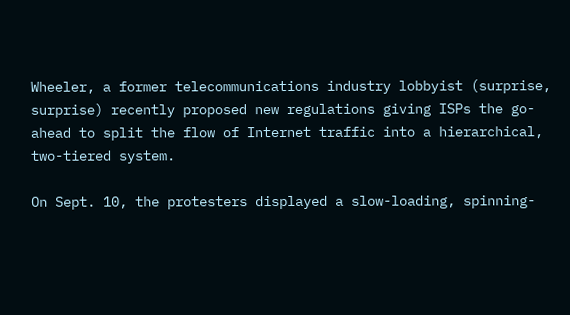Wheeler, a former telecommunications industry lobbyist (surprise, surprise) recently proposed new regulations giving ISPs the go-ahead to split the flow of Internet traffic into a hierarchical, two-tiered system.

On Sept. 10, the protesters displayed a slow-loading, spinning-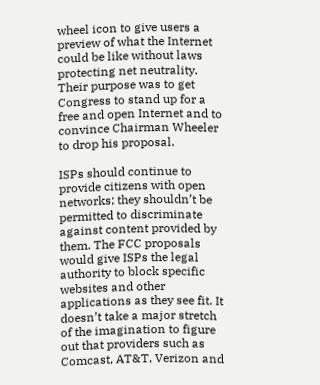wheel icon to give users a preview of what the Internet could be like without laws protecting net neutrality. Their purpose was to get Congress to stand up for a free and open Internet and to convince Chairman Wheeler to drop his proposal.

ISPs should continue to provide citizens with open networks; they shouldn’t be permitted to discriminate against content provided by them. The FCC proposals would give ISPs the legal authority to block specific websites and other applications as they see fit. It doesn’t take a major stretch of the imagination to figure out that providers such as Comcast, AT&T, Verizon and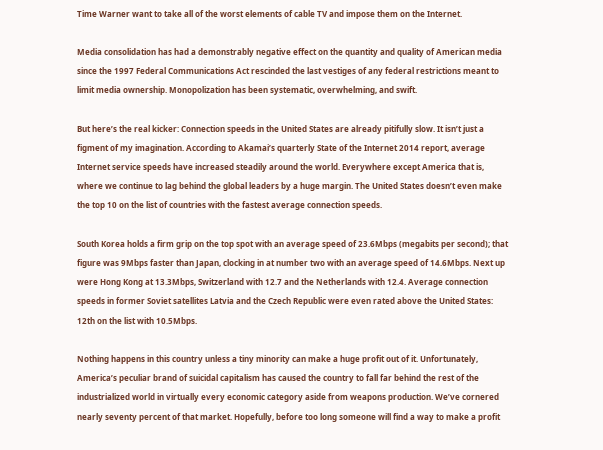Time Warner want to take all of the worst elements of cable TV and impose them on the Internet.

Media consolidation has had a demonstrably negative effect on the quantity and quality of American media since the 1997 Federal Communications Act rescinded the last vestiges of any federal restrictions meant to limit media ownership. Monopolization has been systematic, overwhelming, and swift.

But here’s the real kicker: Connection speeds in the United States are already pitifully slow. It isn’t just a figment of my imagination. According to Akamai’s quarterly State of the Internet 2014 report, average Internet service speeds have increased steadily around the world. Everywhere except America that is, where we continue to lag behind the global leaders by a huge margin. The United States doesn’t even make the top 10 on the list of countries with the fastest average connection speeds.

South Korea holds a firm grip on the top spot with an average speed of 23.6Mbps (megabits per second); that figure was 9Mbps faster than Japan, clocking in at number two with an average speed of 14.6Mbps. Next up were Hong Kong at 13.3Mbps, Switzerland with 12.7 and the Netherlands with 12.4. Average connection speeds in former Soviet satellites Latvia and the Czech Republic were even rated above the United States: 12th on the list with 10.5Mbps.

Nothing happens in this country unless a tiny minority can make a huge profit out of it. Unfortunately, America’s peculiar brand of suicidal capitalism has caused the country to fall far behind the rest of the industrialized world in virtually every economic category aside from weapons production. We’ve cornered nearly seventy percent of that market. Hopefully, before too long someone will find a way to make a profit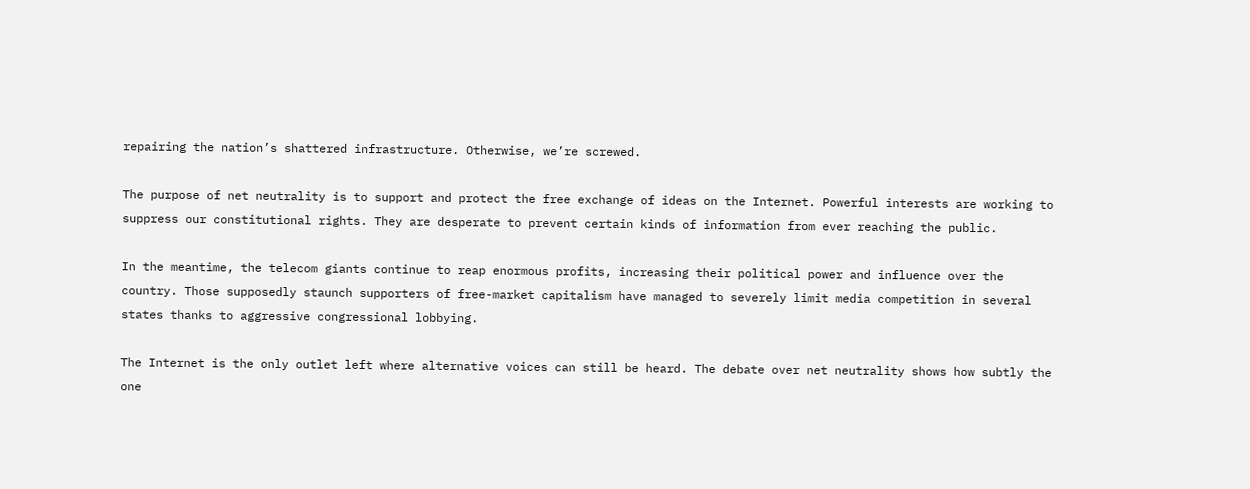repairing the nation’s shattered infrastructure. Otherwise, we’re screwed.

The purpose of net neutrality is to support and protect the free exchange of ideas on the Internet. Powerful interests are working to suppress our constitutional rights. They are desperate to prevent certain kinds of information from ever reaching the public.

In the meantime, the telecom giants continue to reap enormous profits, increasing their political power and influence over the country. Those supposedly staunch supporters of free-market capitalism have managed to severely limit media competition in several states thanks to aggressive congressional lobbying.

The Internet is the only outlet left where alternative voices can still be heard. The debate over net neutrality shows how subtly the one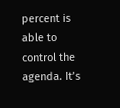percent is able to control the agenda. It’s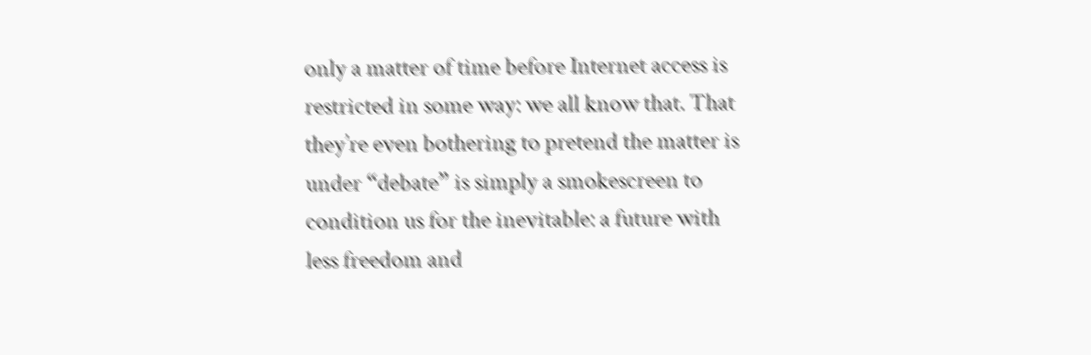only a matter of time before Internet access is restricted in some way: we all know that. That they’re even bothering to pretend the matter is under “debate” is simply a smokescreen to condition us for the inevitable: a future with less freedom and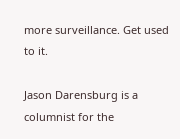more surveillance. Get used to it.

Jason Darensburg is a columnist for the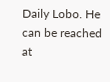Daily Lobo. He can be reached at